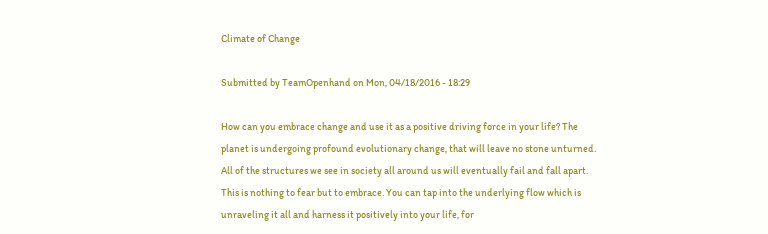Climate of Change

Submitted by TeamOpenhand on Mon, 04/18/2016 - 18:29

How can you embrace change and use it as a positive driving force in your life? The planet is undergoing profound evolutionary change, that will leave no stone unturned. All of the structures we see in society all around us will eventually fail and fall apart. This is nothing to fear but to embrace. You can tap into the underlying flow which is unraveling it all and harness it positively into your life, for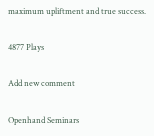maximum upliftment and true success.

4877 Plays

Add new comment

Openhand Seminars